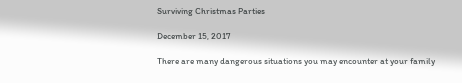Surviving Christmas Parties

December 15, 2017

There are many dangerous situations you may encounter at your family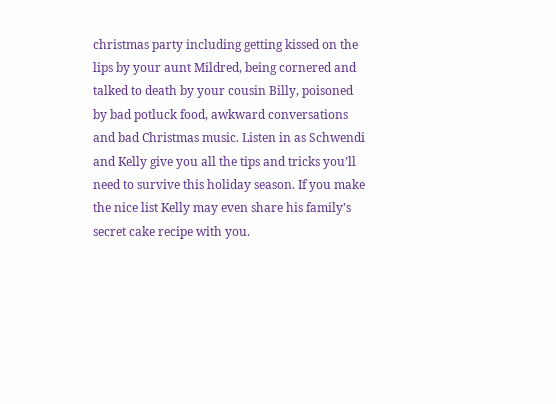christmas party including getting kissed on the lips by your aunt Mildred, being cornered and talked to death by your cousin Billy, poisoned by bad potluck food, awkward conversations and bad Christmas music. Listen in as Schwendi and Kelly give you all the tips and tricks you’ll need to survive this holiday season. If you make the nice list Kelly may even share his family’s secret cake recipe with you.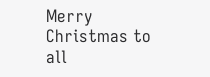Merry Christmas to all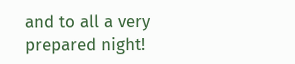and to all a very prepared night!